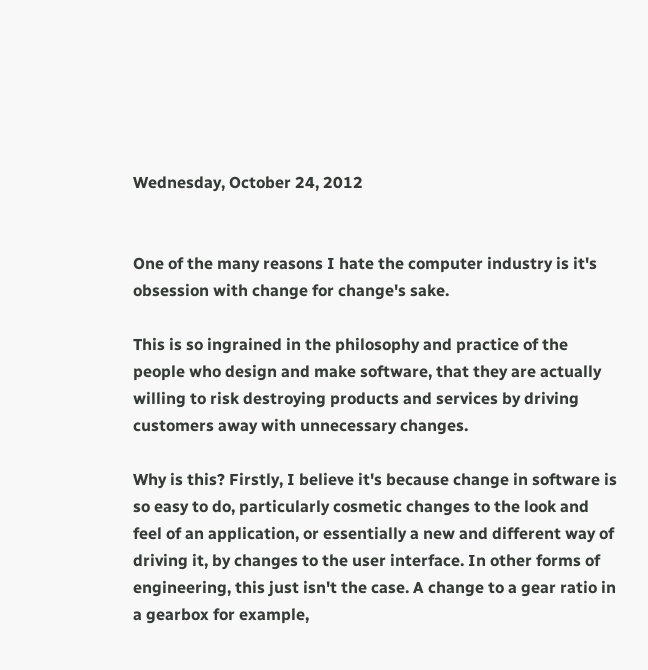Wednesday, October 24, 2012


One of the many reasons I hate the computer industry is it's obsession with change for change's sake.

This is so ingrained in the philosophy and practice of the people who design and make software, that they are actually willing to risk destroying products and services by driving customers away with unnecessary changes.

Why is this? Firstly, I believe it's because change in software is so easy to do, particularly cosmetic changes to the look and feel of an application, or essentially a new and different way of driving it, by changes to the user interface. In other forms of engineering, this just isn't the case. A change to a gear ratio in a gearbox for example,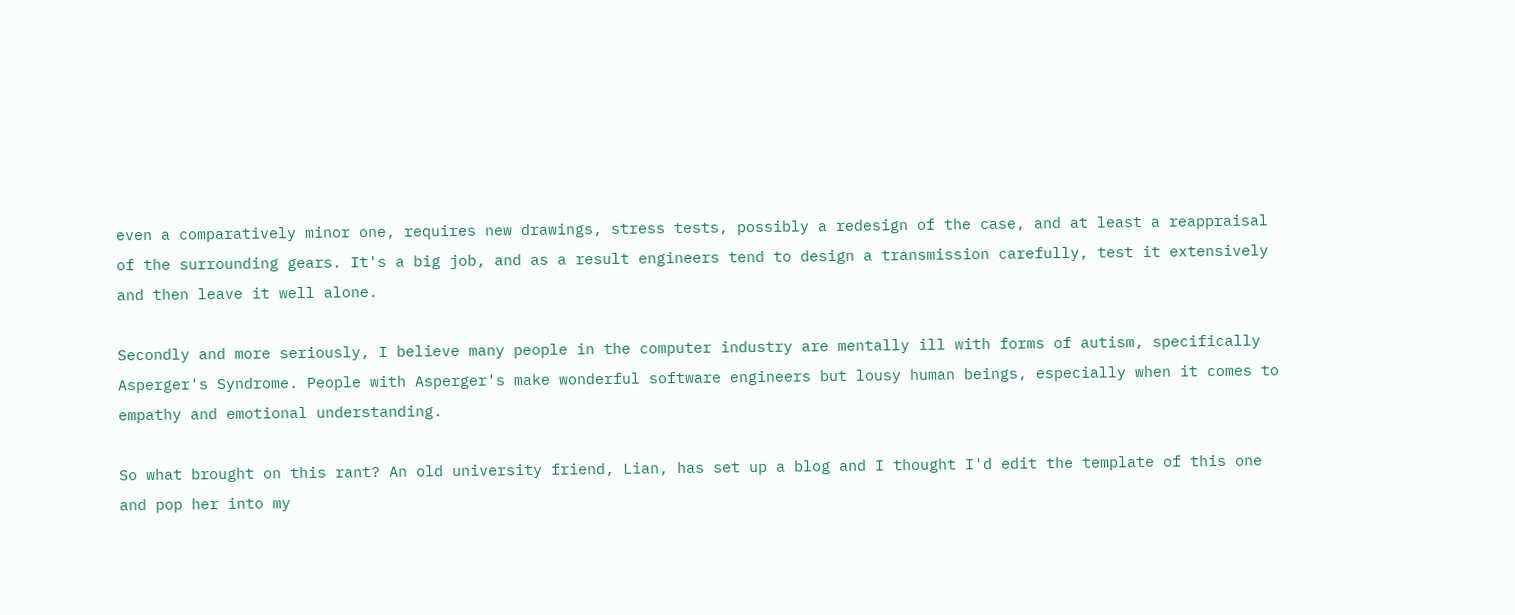even a comparatively minor one, requires new drawings, stress tests, possibly a redesign of the case, and at least a reappraisal of the surrounding gears. It's a big job, and as a result engineers tend to design a transmission carefully, test it extensively and then leave it well alone.

Secondly and more seriously, I believe many people in the computer industry are mentally ill with forms of autism, specifically Asperger's Syndrome. People with Asperger's make wonderful software engineers but lousy human beings, especially when it comes to empathy and emotional understanding.

So what brought on this rant? An old university friend, Lian, has set up a blog and I thought I'd edit the template of this one and pop her into my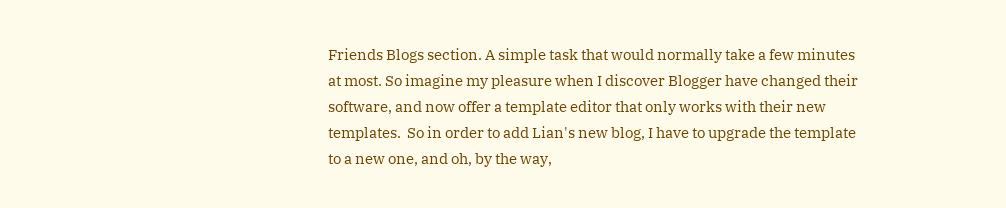Friends Blogs section. A simple task that would normally take a few minutes at most. So imagine my pleasure when I discover Blogger have changed their software, and now offer a template editor that only works with their new templates.  So in order to add Lian's new blog, I have to upgrade the template to a new one, and oh, by the way,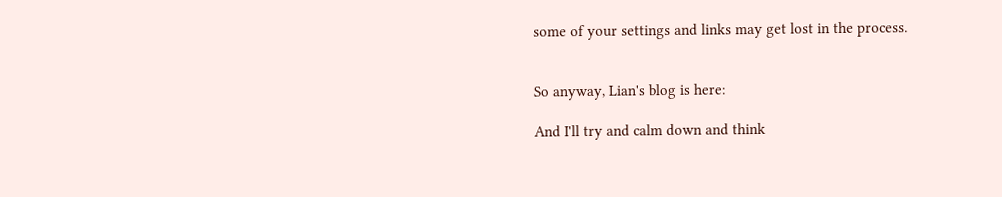some of your settings and links may get lost in the process.


So anyway, Lian's blog is here:

And I'll try and calm down and think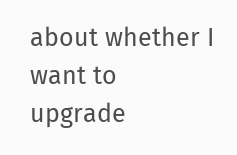about whether I want to upgrade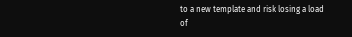to a new template and risk losing a load of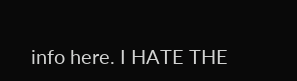info here. I HATE THE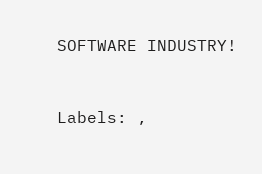SOFTWARE INDUSTRY!


Labels: ,